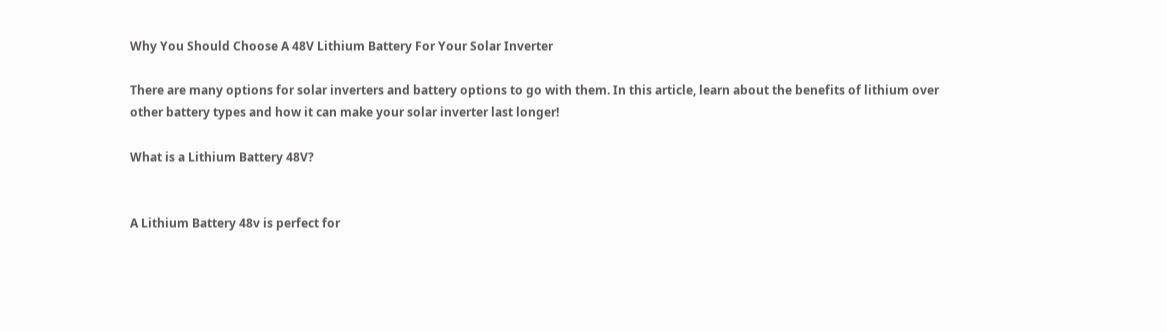Why You Should Choose A 48V Lithium Battery For Your Solar Inverter

There are many options for solar inverters and battery options to go with them. In this article, learn about the benefits of lithium over other battery types and how it can make your solar inverter last longer!

What is a Lithium Battery 48V?


A Lithium Battery 48v is perfect for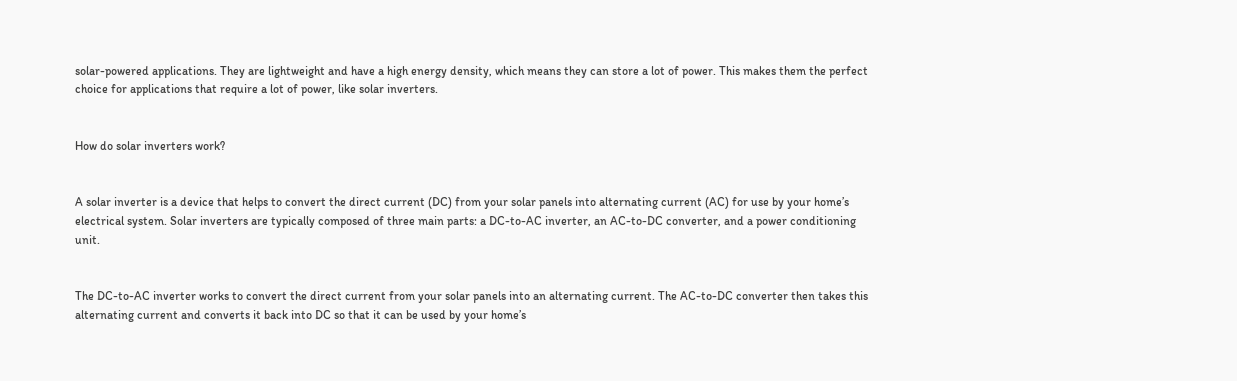solar-powered applications. They are lightweight and have a high energy density, which means they can store a lot of power. This makes them the perfect choice for applications that require a lot of power, like solar inverters.


How do solar inverters work?


A solar inverter is a device that helps to convert the direct current (DC) from your solar panels into alternating current (AC) for use by your home’s electrical system. Solar inverters are typically composed of three main parts: a DC-to-AC inverter, an AC-to-DC converter, and a power conditioning unit.


The DC-to-AC inverter works to convert the direct current from your solar panels into an alternating current. The AC-to-DC converter then takes this alternating current and converts it back into DC so that it can be used by your home’s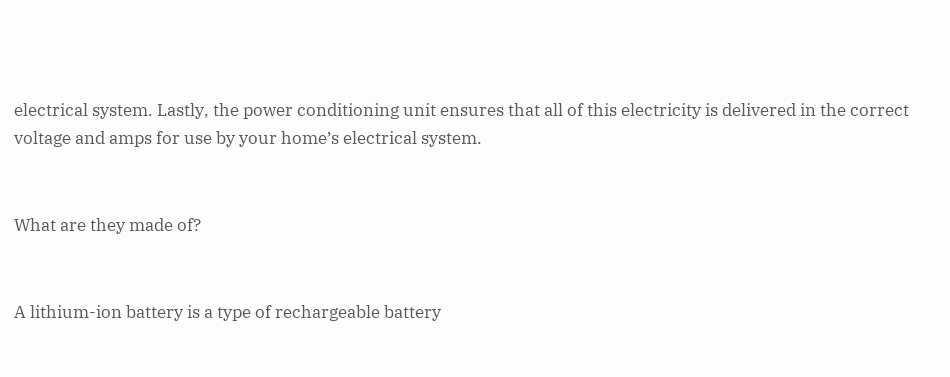electrical system. Lastly, the power conditioning unit ensures that all of this electricity is delivered in the correct voltage and amps for use by your home’s electrical system.


What are they made of?


A lithium-ion battery is a type of rechargeable battery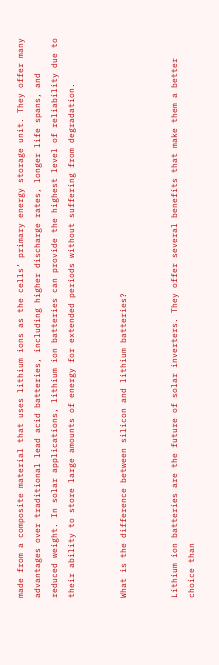made from a composite material that uses lithium ions as the cells’ primary energy storage unit. They offer many advantages over traditional lead acid batteries, including higher discharge rates, longer life spans, and reduced weight. In solar applications, lithium ion batteries can provide the highest level of reliability due to their ability to store large amounts of energy for extended periods without suffering from degradation.


What is the difference between silicon and lithium batteries?


Lithium ion batteries are the future of solar inverters. They offer several benefits that make them a better choice than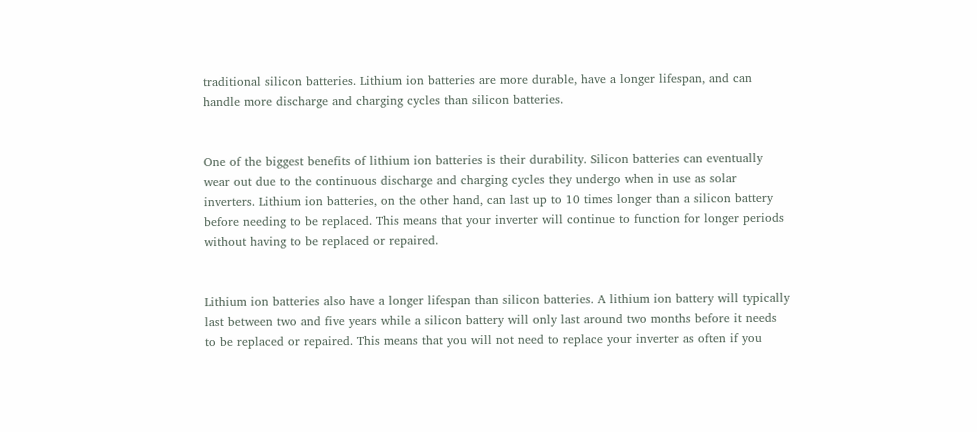traditional silicon batteries. Lithium ion batteries are more durable, have a longer lifespan, and can handle more discharge and charging cycles than silicon batteries.


One of the biggest benefits of lithium ion batteries is their durability. Silicon batteries can eventually wear out due to the continuous discharge and charging cycles they undergo when in use as solar inverters. Lithium ion batteries, on the other hand, can last up to 10 times longer than a silicon battery before needing to be replaced. This means that your inverter will continue to function for longer periods without having to be replaced or repaired.


Lithium ion batteries also have a longer lifespan than silicon batteries. A lithium ion battery will typically last between two and five years while a silicon battery will only last around two months before it needs to be replaced or repaired. This means that you will not need to replace your inverter as often if you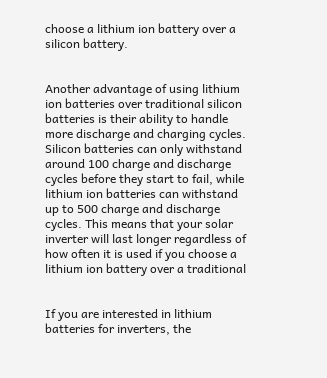choose a lithium ion battery over a silicon battery.


Another advantage of using lithium ion batteries over traditional silicon batteries is their ability to handle more discharge and charging cycles. Silicon batteries can only withstand around 100 charge and discharge cycles before they start to fail, while lithium ion batteries can withstand up to 500 charge and discharge cycles. This means that your solar inverter will last longer regardless of how often it is used if you choose a lithium ion battery over a traditional


If you are interested in lithium batteries for inverters, the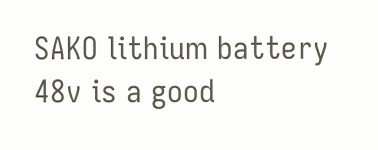SAKO lithium battery 48v is a good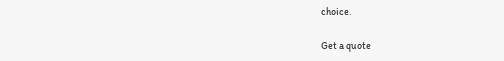choice.

Get a quote